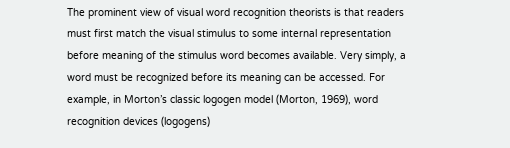The prominent view of visual word recognition theorists is that readers must first match the visual stimulus to some internal representation before meaning of the stimulus word becomes available. Very simply, a word must be recognized before its meaning can be accessed. For example, in Morton’s classic logogen model (Morton, 1969), word recognition devices (logogens)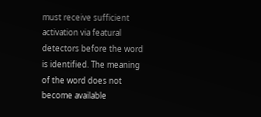must receive sufficient activation via featural detectors before the word is identified. The meaning of the word does not become available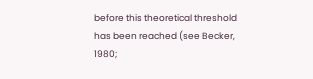before this theoretical threshold has been reached (see Becker, 1980;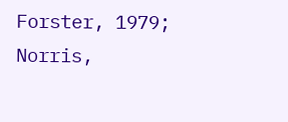Forster, 1979; Norris,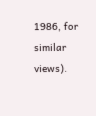1986, for similar views).